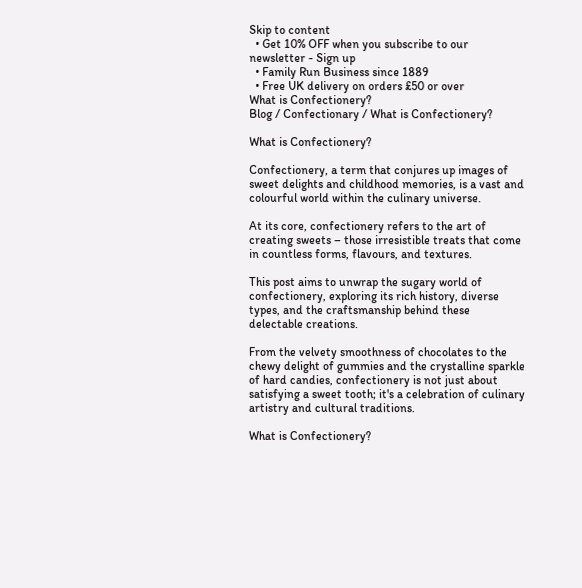Skip to content
  • Get 10% OFF when you subscribe to our newsletter - Sign up
  • Family Run Business since 1889
  • Free UK delivery on orders £50 or over
What is Confectionery?
Blog / Confectionary / What is Confectionery?

What is Confectionery?

Confectionery, a term that conjures up images of sweet delights and childhood memories, is a vast and colourful world within the culinary universe.

At its core, confectionery refers to the art of creating sweets – those irresistible treats that come in countless forms, flavours, and textures.

This post aims to unwrap the sugary world of confectionery, exploring its rich history, diverse types, and the craftsmanship behind these delectable creations.

From the velvety smoothness of chocolates to the chewy delight of gummies and the crystalline sparkle of hard candies, confectionery is not just about satisfying a sweet tooth; it's a celebration of culinary artistry and cultural traditions.

What is Confectionery?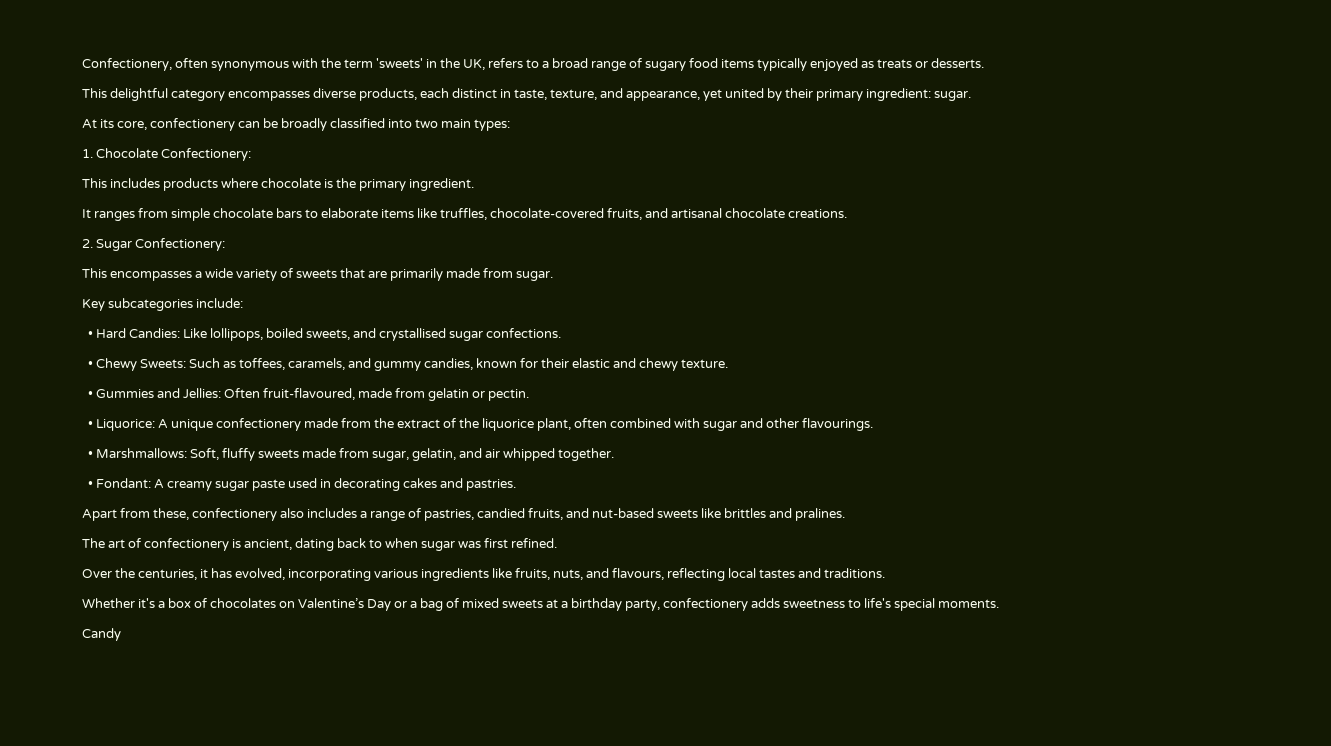Confectionery, often synonymous with the term 'sweets' in the UK, refers to a broad range of sugary food items typically enjoyed as treats or desserts.

This delightful category encompasses diverse products, each distinct in taste, texture, and appearance, yet united by their primary ingredient: sugar.

At its core, confectionery can be broadly classified into two main types:

1. Chocolate Confectionery:

This includes products where chocolate is the primary ingredient.

It ranges from simple chocolate bars to elaborate items like truffles, chocolate-covered fruits, and artisanal chocolate creations.

2. Sugar Confectionery:

This encompasses a wide variety of sweets that are primarily made from sugar.

Key subcategories include:

  • Hard Candies: Like lollipops, boiled sweets, and crystallised sugar confections.

  • Chewy Sweets: Such as toffees, caramels, and gummy candies, known for their elastic and chewy texture.

  • Gummies and Jellies: Often fruit-flavoured, made from gelatin or pectin.

  • Liquorice: A unique confectionery made from the extract of the liquorice plant, often combined with sugar and other flavourings.

  • Marshmallows: Soft, fluffy sweets made from sugar, gelatin, and air whipped together.

  • Fondant: A creamy sugar paste used in decorating cakes and pastries.

Apart from these, confectionery also includes a range of pastries, candied fruits, and nut-based sweets like brittles and pralines.

The art of confectionery is ancient, dating back to when sugar was first refined.

Over the centuries, it has evolved, incorporating various ingredients like fruits, nuts, and flavours, reflecting local tastes and traditions.

Whether it's a box of chocolates on Valentine’s Day or a bag of mixed sweets at a birthday party, confectionery adds sweetness to life's special moments.

Candy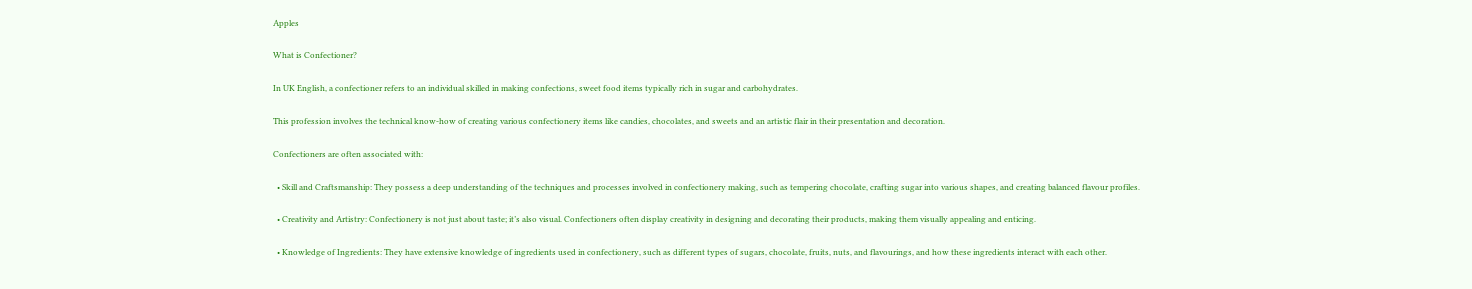Apples

What is Confectioner?

In UK English, a confectioner refers to an individual skilled in making confections, sweet food items typically rich in sugar and carbohydrates.

This profession involves the technical know-how of creating various confectionery items like candies, chocolates, and sweets and an artistic flair in their presentation and decoration.

Confectioners are often associated with:

  • Skill and Craftsmanship: They possess a deep understanding of the techniques and processes involved in confectionery making, such as tempering chocolate, crafting sugar into various shapes, and creating balanced flavour profiles.

  • Creativity and Artistry: Confectionery is not just about taste; it’s also visual. Confectioners often display creativity in designing and decorating their products, making them visually appealing and enticing.

  • Knowledge of Ingredients: They have extensive knowledge of ingredients used in confectionery, such as different types of sugars, chocolate, fruits, nuts, and flavourings, and how these ingredients interact with each other.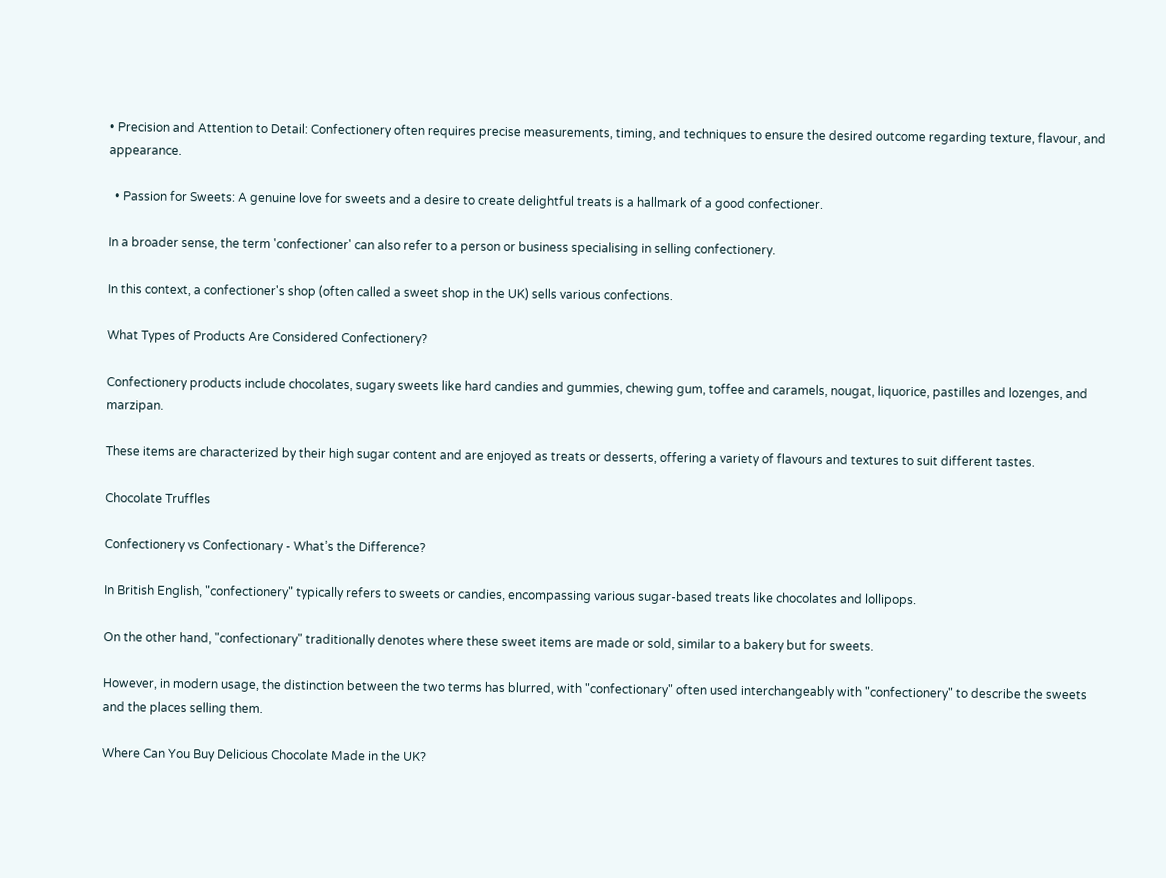• Precision and Attention to Detail: Confectionery often requires precise measurements, timing, and techniques to ensure the desired outcome regarding texture, flavour, and appearance.

  • Passion for Sweets: A genuine love for sweets and a desire to create delightful treats is a hallmark of a good confectioner.

In a broader sense, the term 'confectioner' can also refer to a person or business specialising in selling confectionery.

In this context, a confectioner's shop (often called a sweet shop in the UK) sells various confections.

What Types of Products Are Considered Confectionery?

Confectionery products include chocolates, sugary sweets like hard candies and gummies, chewing gum, toffee and caramels, nougat, liquorice, pastilles and lozenges, and marzipan.

These items are characterized by their high sugar content and are enjoyed as treats or desserts, offering a variety of flavours and textures to suit different tastes.

Chocolate Truffles

Confectionery vs Confectionary - What’s the Difference?

In British English, "confectionery" typically refers to sweets or candies, encompassing various sugar-based treats like chocolates and lollipops.

On the other hand, "confectionary" traditionally denotes where these sweet items are made or sold, similar to a bakery but for sweets.

However, in modern usage, the distinction between the two terms has blurred, with "confectionary" often used interchangeably with "confectionery" to describe the sweets and the places selling them.

Where Can You Buy Delicious Chocolate Made in the UK?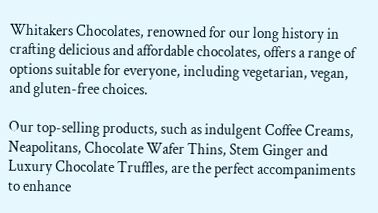Whitakers Chocolates, renowned for our long history in crafting delicious and affordable chocolates, offers a range of options suitable for everyone, including vegetarian, vegan, and gluten-free choices.

Our top-selling products, such as indulgent Coffee Creams, Neapolitans, Chocolate Wafer Thins, Stem Ginger and Luxury Chocolate Truffles, are the perfect accompaniments to enhance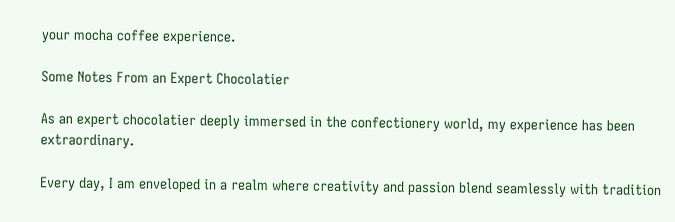your mocha coffee experience.

Some Notes From an Expert Chocolatier

As an expert chocolatier deeply immersed in the confectionery world, my experience has been extraordinary.

Every day, I am enveloped in a realm where creativity and passion blend seamlessly with tradition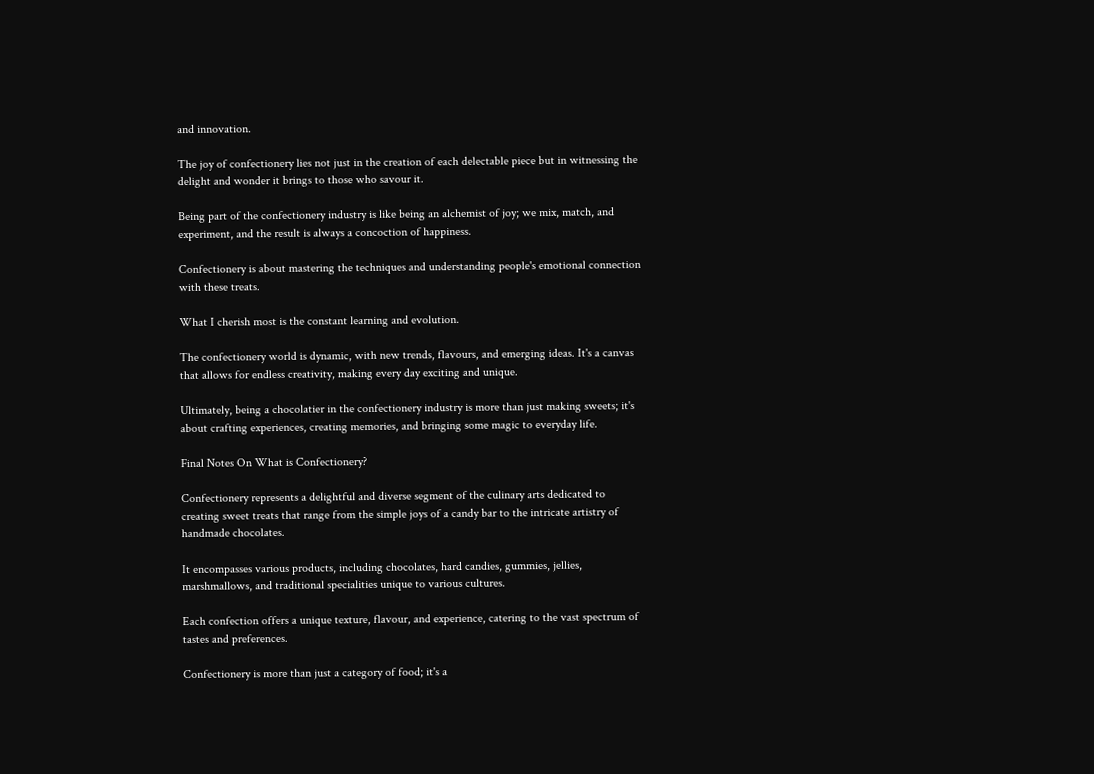and innovation.

The joy of confectionery lies not just in the creation of each delectable piece but in witnessing the delight and wonder it brings to those who savour it.

Being part of the confectionery industry is like being an alchemist of joy; we mix, match, and experiment, and the result is always a concoction of happiness.

Confectionery is about mastering the techniques and understanding people's emotional connection with these treats.

What I cherish most is the constant learning and evolution.

The confectionery world is dynamic, with new trends, flavours, and emerging ideas. It's a canvas that allows for endless creativity, making every day exciting and unique.

Ultimately, being a chocolatier in the confectionery industry is more than just making sweets; it's about crafting experiences, creating memories, and bringing some magic to everyday life.

Final Notes On What is Confectionery?

Confectionery represents a delightful and diverse segment of the culinary arts dedicated to creating sweet treats that range from the simple joys of a candy bar to the intricate artistry of handmade chocolates.

It encompasses various products, including chocolates, hard candies, gummies, jellies, marshmallows, and traditional specialities unique to various cultures.

Each confection offers a unique texture, flavour, and experience, catering to the vast spectrum of tastes and preferences.

Confectionery is more than just a category of food; it's a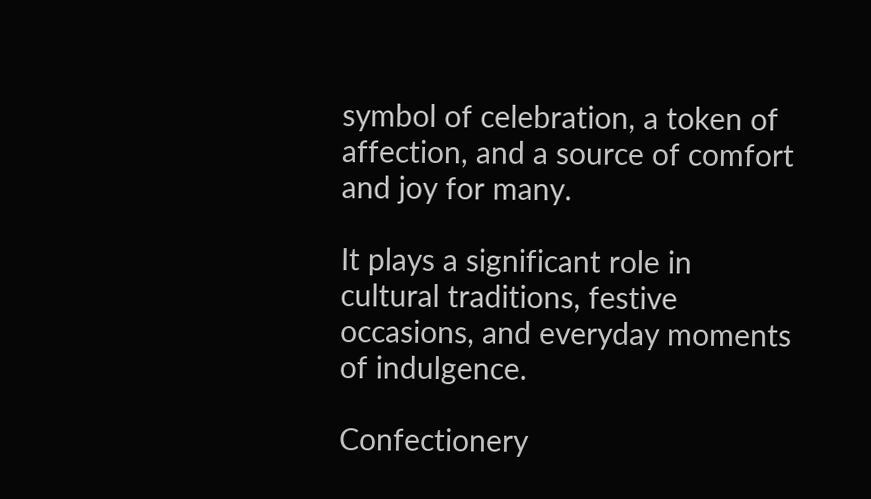symbol of celebration, a token of affection, and a source of comfort and joy for many.

It plays a significant role in cultural traditions, festive occasions, and everyday moments of indulgence.

Confectionery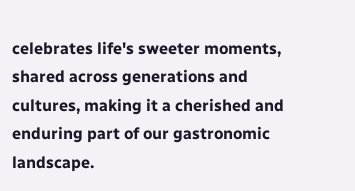celebrates life's sweeter moments, shared across generations and cultures, making it a cherished and enduring part of our gastronomic landscape.